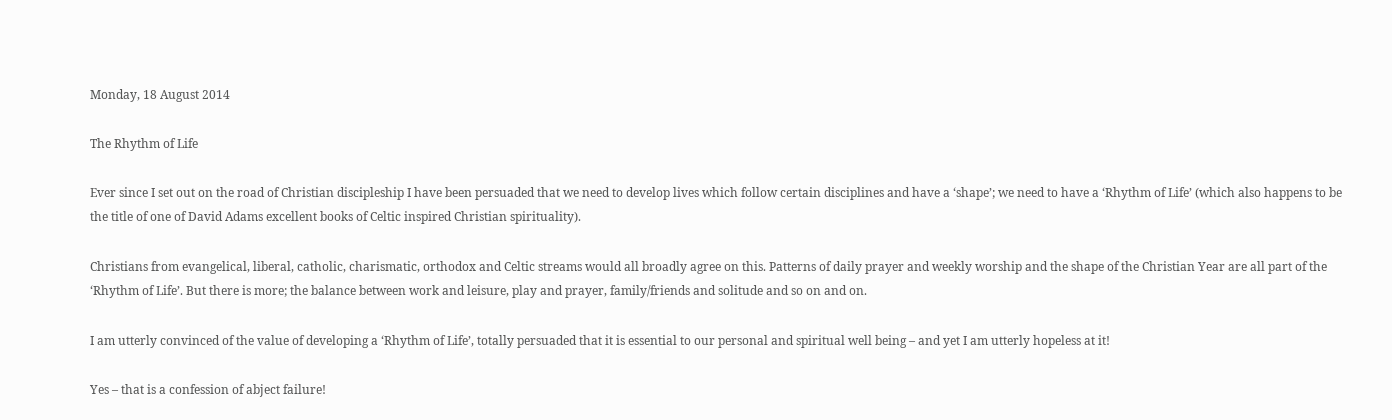Monday, 18 August 2014

The Rhythm of Life

Ever since I set out on the road of Christian discipleship I have been persuaded that we need to develop lives which follow certain disciplines and have a ‘shape’; we need to have a ‘Rhythm of Life’ (which also happens to be the title of one of David Adams excellent books of Celtic inspired Christian spirituality).

Christians from evangelical, liberal, catholic, charismatic, orthodox and Celtic streams would all broadly agree on this. Patterns of daily prayer and weekly worship and the shape of the Christian Year are all part of the ‘Rhythm of Life’. But there is more; the balance between work and leisure, play and prayer, family/friends and solitude and so on and on.

I am utterly convinced of the value of developing a ‘Rhythm of Life’, totally persuaded that it is essential to our personal and spiritual well being – and yet I am utterly hopeless at it!

Yes – that is a confession of abject failure!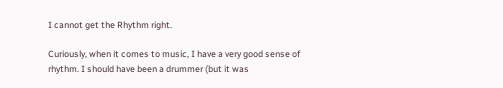I cannot get the Rhythm right.

Curiously, when it comes to music, I have a very good sense of rhythm. I should have been a drummer (but it was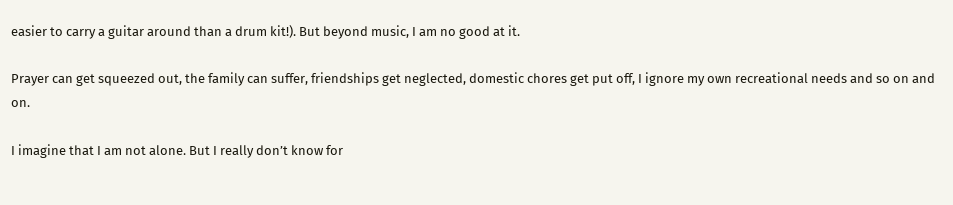easier to carry a guitar around than a drum kit!). But beyond music, I am no good at it.

Prayer can get squeezed out, the family can suffer, friendships get neglected, domestic chores get put off, I ignore my own recreational needs and so on and on.

I imagine that I am not alone. But I really don’t know for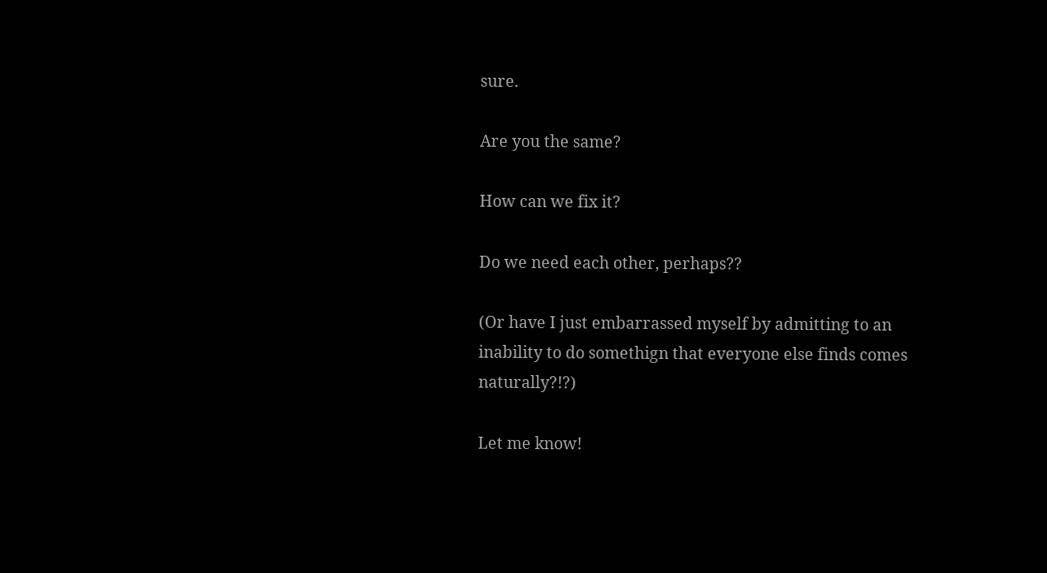sure.

Are you the same?

How can we fix it?

Do we need each other, perhaps??

(Or have I just embarrassed myself by admitting to an inability to do somethign that everyone else finds comes naturally?!?)

Let me know!